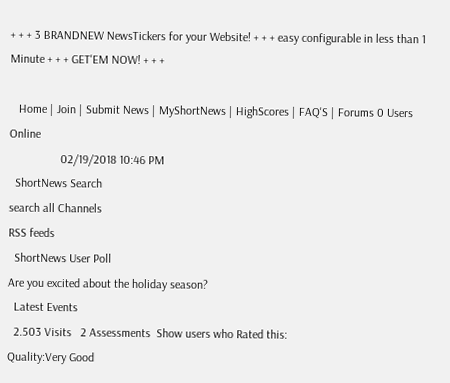+ + + 3 BRANDNEW NewsTickers for your Website! + + + easy configurable in less than 1 Minute + + + GET'EM NOW! + + +

   Home | Join | Submit News | MyShortNews | HighScores | FAQ'S | Forums 0 Users Online
                 02/19/2018 10:46 PM
  ShortNews Search
search all Channels
RSS feeds
  ShortNews User Poll
Are you excited about the holiday season?
  Latest Events
  2.503 Visits   2 Assessments  Show users who Rated this:
Quality:Very Good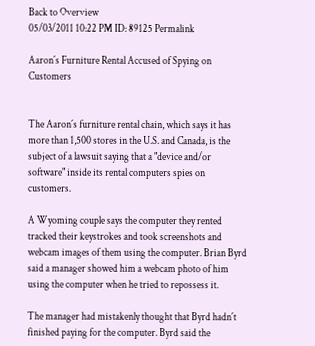Back to Overview
05/03/2011 10:22 PM ID: 89125 Permalink

Aaron´s Furniture Rental Accused of Spying on Customers


The Aaron´s furniture rental chain, which says it has more than 1,500 stores in the U.S. and Canada, is the subject of a lawsuit saying that a "device and/or software" inside its rental computers spies on customers.

A Wyoming couple says the computer they rented tracked their keystrokes and took screenshots and webcam images of them using the computer. Brian Byrd said a manager showed him a webcam photo of him using the computer when he tried to repossess it.

The manager had mistakenly thought that Byrd hadn´t finished paying for the computer. Byrd said the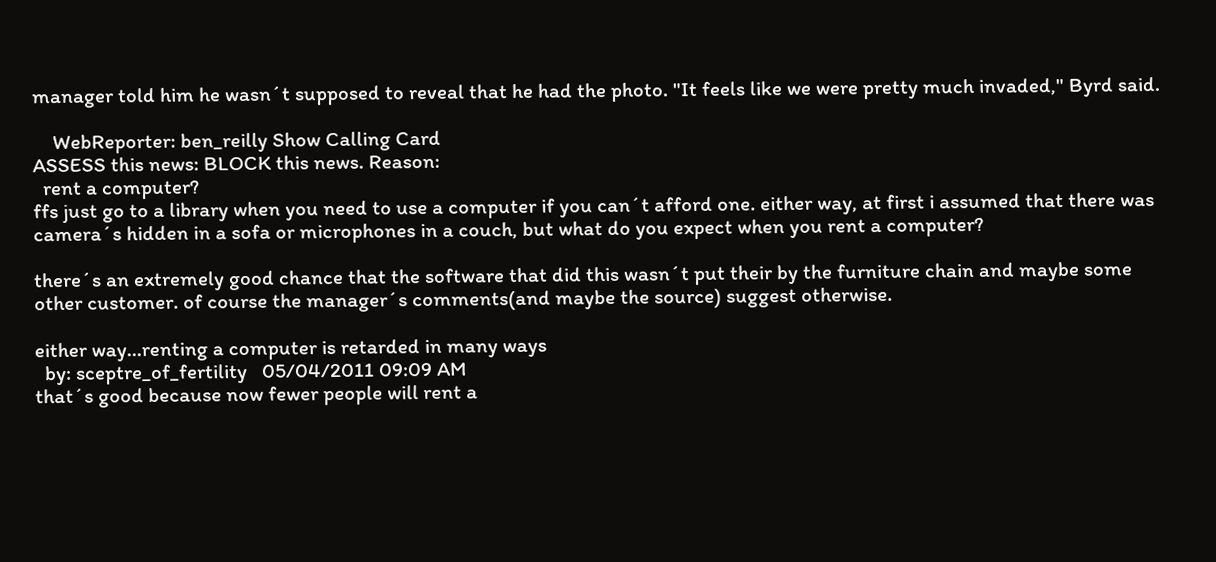manager told him he wasn´t supposed to reveal that he had the photo. "It feels like we were pretty much invaded," Byrd said.

    WebReporter: ben_reilly Show Calling Card
ASSESS this news: BLOCK this news. Reason:
  rent a computer?
ffs just go to a library when you need to use a computer if you can´t afford one. either way, at first i assumed that there was camera´s hidden in a sofa or microphones in a couch, but what do you expect when you rent a computer?

there´s an extremely good chance that the software that did this wasn´t put their by the furniture chain and maybe some other customer. of course the manager´s comments(and maybe the source) suggest otherwise.

either way...renting a computer is retarded in many ways
  by: sceptre_of_fertility   05/04/2011 09:09 AM
that´s good because now fewer people will rent a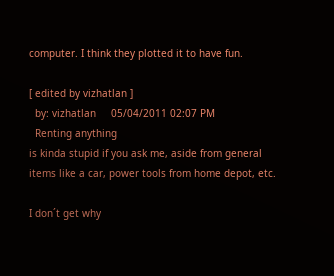computer. I think they plotted it to have fun.

[ edited by vizhatlan ]
  by: vizhatlan     05/04/2011 02:07 PM
  Renting anything
is kinda stupid if you ask me, aside from general items like a car, power tools from home depot, etc.

I don´t get why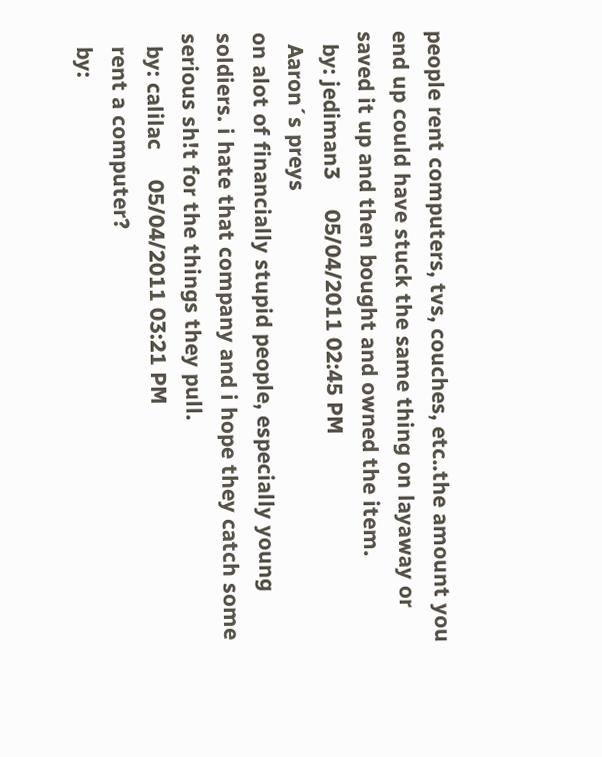people rent computers, tvs, couches, etc..the amount you end up could have stuck the same thing on layaway or saved it up and then bought and owned the item.
  by: jediman3     05/04/2011 02:45 PM
  Aaron´s preys
on alot of financially stupid people, especially young soldiers. i hate that company and i hope they catch some serious sh!t for the things they pull.
  by: calilac     05/04/2011 03:21 PM
  rent a computer?
  by: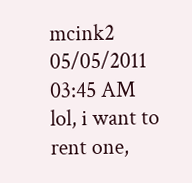mcink2   05/05/2011 03:45 AM
lol, i want to rent one,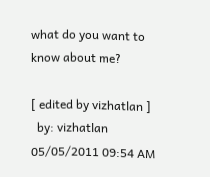what do you want to know about me?

[ edited by vizhatlan ]
  by: vizhatlan     05/05/2011 09:54 AM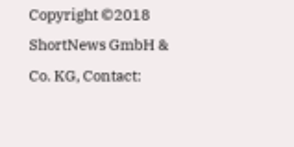Copyright ©2018 ShortNews GmbH & Co. KG, Contact: